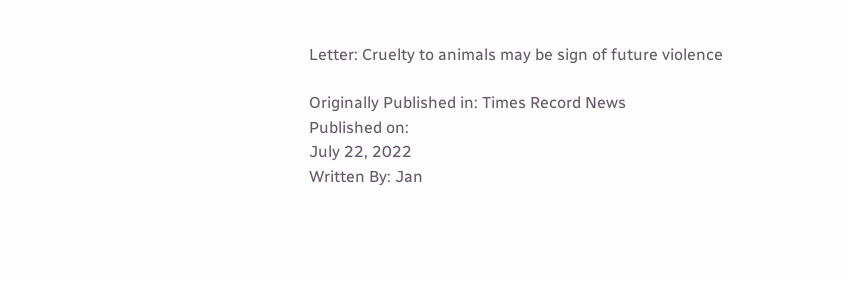Letter: Cruelty to animals may be sign of future violence

Originally Published in: Times Record News
Published on:
July 22, 2022
Written By: Jan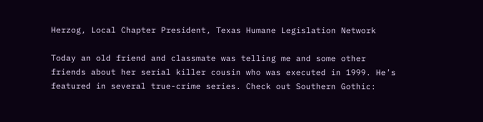Herzog, Local Chapter President, Texas Humane Legislation Network

Today an old friend and classmate was telling me and some other friends about her serial killer cousin who was executed in 1999. He’s featured in several true-crime series. Check out Southern Gothic: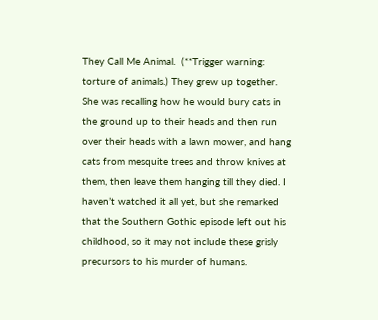They Call Me Animal.  (**Trigger warning: torture of animals.) They grew up together. She was recalling how he would bury cats in the ground up to their heads and then run over their heads with a lawn mower, and hang cats from mesquite trees and throw knives at them, then leave them hanging till they died. I haven’t watched it all yet, but she remarked that the Southern Gothic episode left out his childhood, so it may not include these grisly precursors to his murder of humans.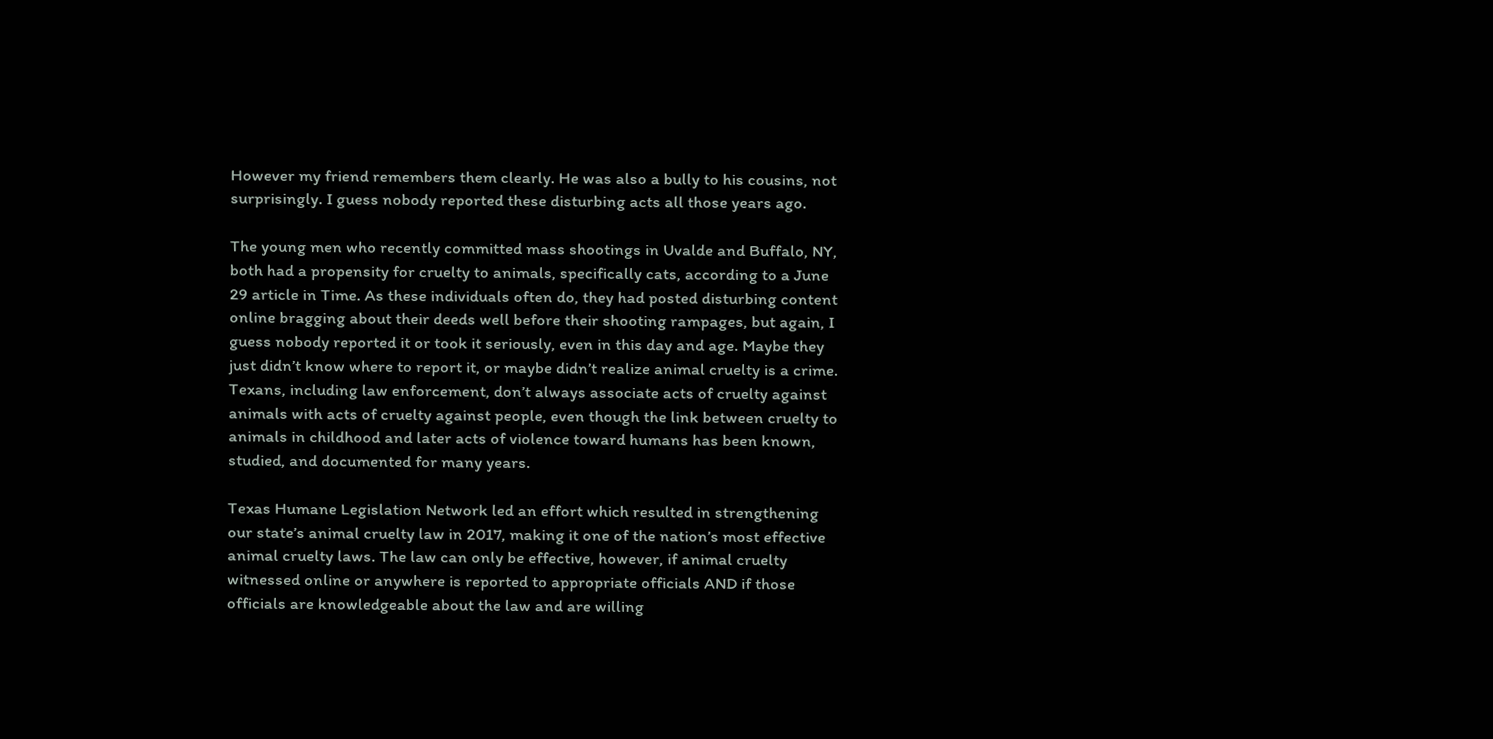However my friend remembers them clearly. He was also a bully to his cousins, not surprisingly. I guess nobody reported these disturbing acts all those years ago.

The young men who recently committed mass shootings in Uvalde and Buffalo, NY, both had a propensity for cruelty to animals, specifically cats, according to a June 29 article in Time. As these individuals often do, they had posted disturbing content online bragging about their deeds well before their shooting rampages, but again, I guess nobody reported it or took it seriously, even in this day and age. Maybe they just didn’t know where to report it, or maybe didn’t realize animal cruelty is a crime. Texans, including law enforcement, don’t always associate acts of cruelty against animals with acts of cruelty against people, even though the link between cruelty to animals in childhood and later acts of violence toward humans has been known, studied, and documented for many years.

Texas Humane Legislation Network led an effort which resulted in strengthening our state’s animal cruelty law in 2017, making it one of the nation’s most effective animal cruelty laws. The law can only be effective, however, if animal cruelty witnessed online or anywhere is reported to appropriate officials AND if those officials are knowledgeable about the law and are willing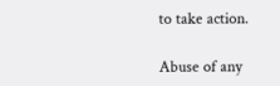to take action.

Abuse of any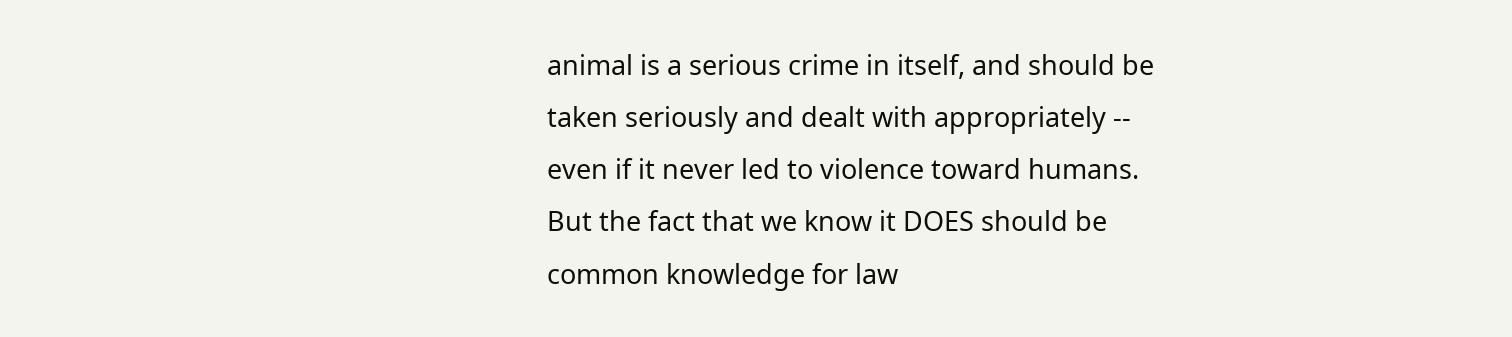animal is a serious crime in itself, and should be taken seriously and dealt with appropriately -- even if it never led to violence toward humans. But the fact that we know it DOES should be common knowledge for law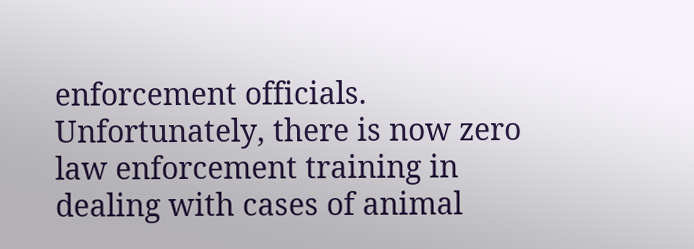enforcement officials. Unfortunately, there is now zero law enforcement training in dealing with cases of animal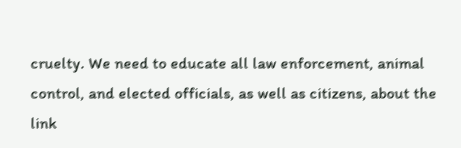cruelty. We need to educate all law enforcement, animal control, and elected officials, as well as citizens, about the link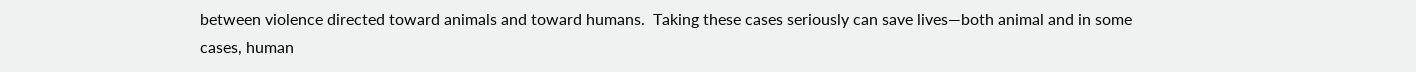between violence directed toward animals and toward humans.  Taking these cases seriously can save lives—both animal and in some cases, human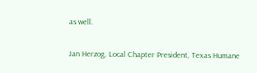as well.

Jan Herzog, Local Chapter President, Texas Humane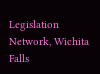Legislation Network, Wichita Falls